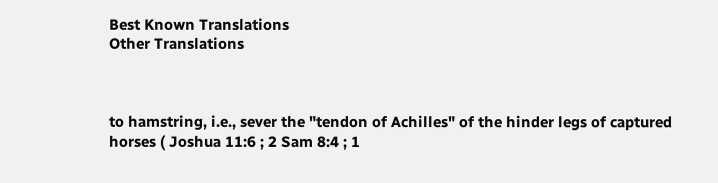Best Known Translations
Other Translations



to hamstring, i.e., sever the "tendon of Achilles" of the hinder legs of captured horses ( Joshua 11:6 ; 2 Sam 8:4 ; 1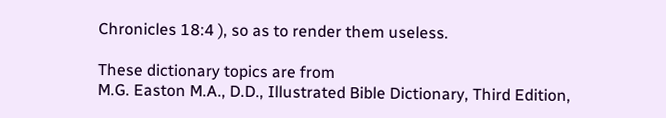Chronicles 18:4 ), so as to render them useless.

These dictionary topics are from
M.G. Easton M.A., D.D., Illustrated Bible Dictionary, Third Edition,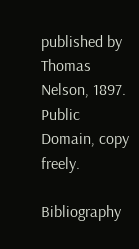published by Thomas Nelson, 1897. Public Domain, copy freely.

Bibliography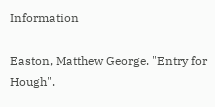Information

Easton, Matthew George. "Entry for Hough".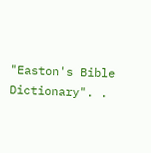"Easton's Bible Dictionary". .